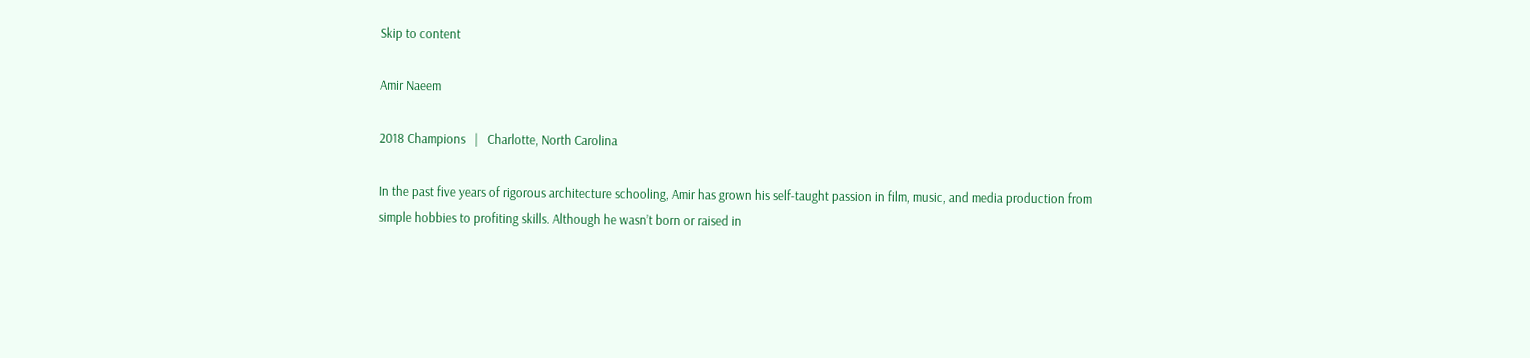Skip to content

Amir Naeem

2018 Champions   |   Charlotte, North Carolina

In the past five years of rigorous architecture schooling, Amir has grown his self-taught passion in film, music, and media production from simple hobbies to profiting skills. Although he wasn’t born or raised in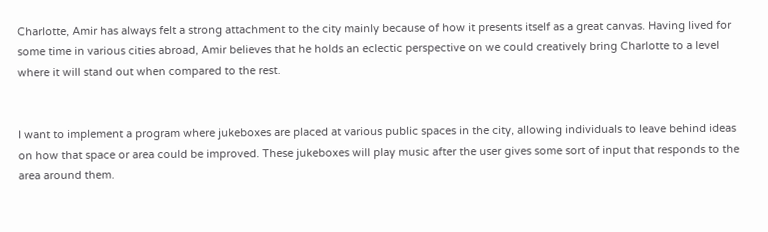Charlotte, Amir has always felt a strong attachment to the city mainly because of how it presents itself as a great canvas. Having lived for some time in various cities abroad, Amir believes that he holds an eclectic perspective on we could creatively bring Charlotte to a level where it will stand out when compared to the rest.


I want to implement a program where jukeboxes are placed at various public spaces in the city, allowing individuals to leave behind ideas on how that space or area could be improved. These jukeboxes will play music after the user gives some sort of input that responds to the area around them.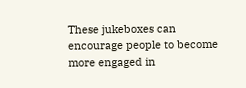These jukeboxes can encourage people to become more engaged in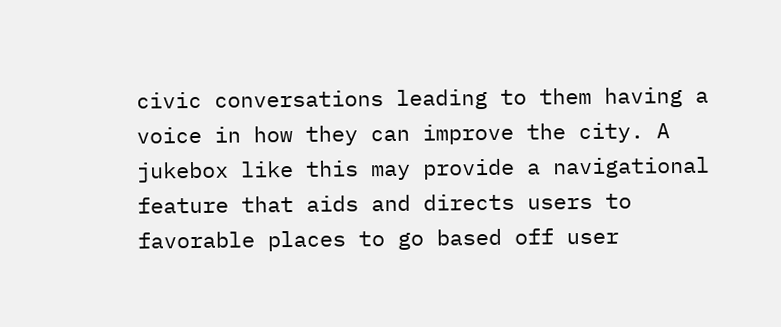civic conversations leading to them having a voice in how they can improve the city. A jukebox like this may provide a navigational feature that aids and directs users to favorable places to go based off user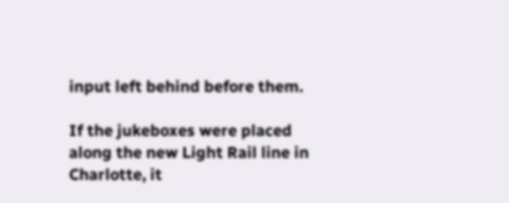input left behind before them.

If the jukeboxes were placed along the new Light Rail line in Charlotte, it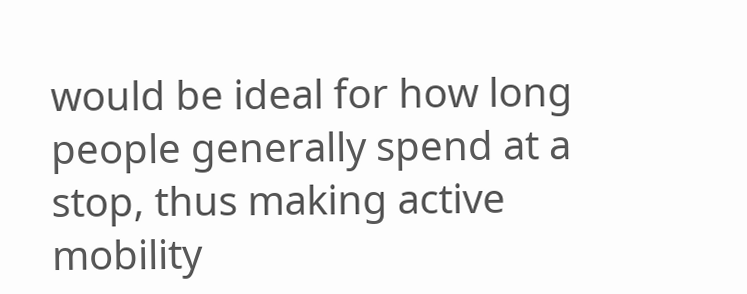would be ideal for how long people generally spend at a stop, thus making active mobility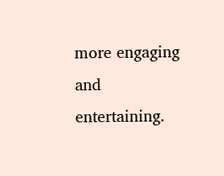more engaging and entertaining.